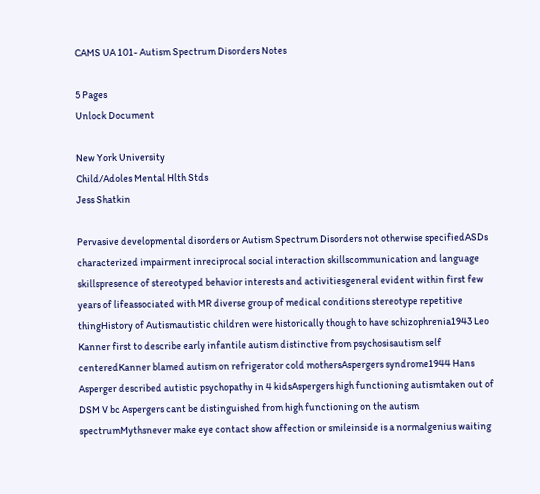CAMS UA 101- Autism Spectrum Disorders Notes

5 Pages
Unlock Document

New York University
Child/Adoles Mental Hlth Stds
Jess Shatkin

Pervasive developmental disorders or Autism Spectrum Disorders not otherwise specifiedASDs characterized impairment inreciprocal social interaction skillscommunication and language skillspresence of stereotyped behavior interests and activitiesgeneral evident within first few years of lifeassociated with MR diverse group of medical conditions stereotype repetitive thingHistory of Autismautistic children were historically though to have schizophrenia1943 Leo Kanner first to describe early infantile autism distinctive from psychosisautism self centeredKanner blamed autism on refrigerator cold mothersAspergers syndrome1944 Hans Asperger described autistic psychopathy in 4 kidsAspergers high functioning autismtaken out of DSM V bc Aspergers cant be distinguished from high functioning on the autism spectrumMythsnever make eye contact show affection or smileinside is a normalgenius waiting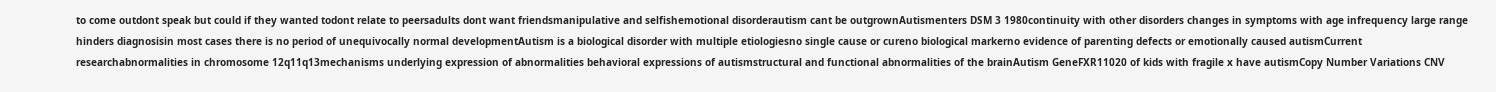to come outdont speak but could if they wanted todont relate to peersadults dont want friendsmanipulative and selfishemotional disorderautism cant be outgrownAutismenters DSM 3 1980continuity with other disorders changes in symptoms with age infrequency large range hinders diagnosisin most cases there is no period of unequivocally normal developmentAutism is a biological disorder with multiple etiologiesno single cause or cureno biological markerno evidence of parenting defects or emotionally caused autismCurrent researchabnormalities in chromosome 12q11q13mechanisms underlying expression of abnormalities behavioral expressions of autismstructural and functional abnormalities of the brainAutism GeneFXR11020 of kids with fragile x have autismCopy Number Variations CNV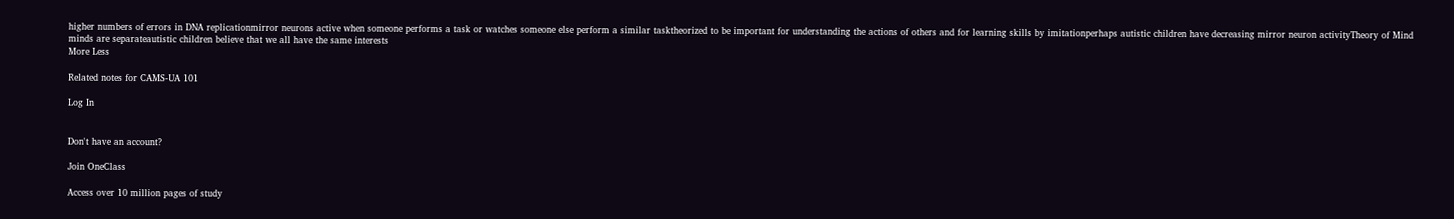higher numbers of errors in DNA replicationmirror neurons active when someone performs a task or watches someone else perform a similar tasktheorized to be important for understanding the actions of others and for learning skills by imitationperhaps autistic children have decreasing mirror neuron activityTheory of Mind minds are separateautistic children believe that we all have the same interests
More Less

Related notes for CAMS-UA 101

Log In


Don't have an account?

Join OneClass

Access over 10 million pages of study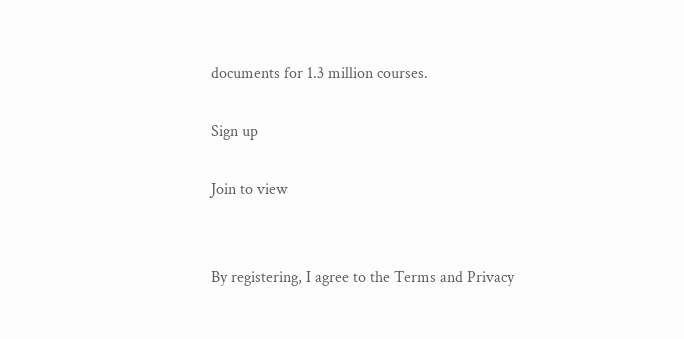documents for 1.3 million courses.

Sign up

Join to view


By registering, I agree to the Terms and Privacy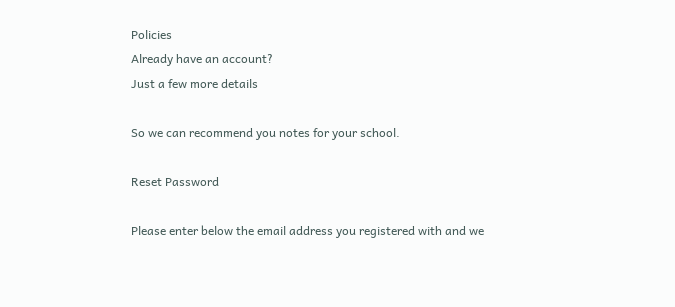Policies
Already have an account?
Just a few more details

So we can recommend you notes for your school.

Reset Password

Please enter below the email address you registered with and we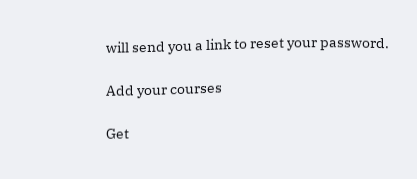will send you a link to reset your password.

Add your courses

Get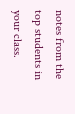notes from the top students in your class.